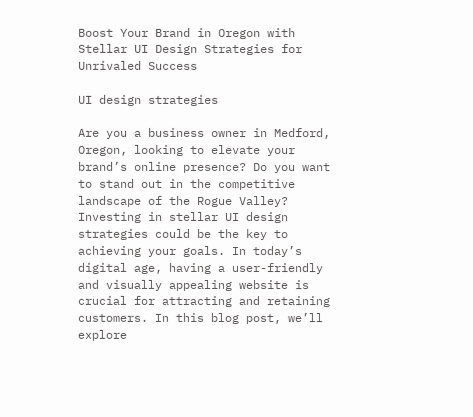Boost Your Brand in Oregon with Stellar UI Design Strategies for Unrivaled Success

UI design strategies

Are you a business owner in Medford, Oregon, looking to elevate your brand’s online presence? Do you want to stand out in the competitive landscape of the Rogue Valley? Investing in stellar UI design strategies could be the key to achieving your goals. In today’s digital age, having a user-friendly and visually appealing website is crucial for attracting and retaining customers. In this blog post, we’ll explore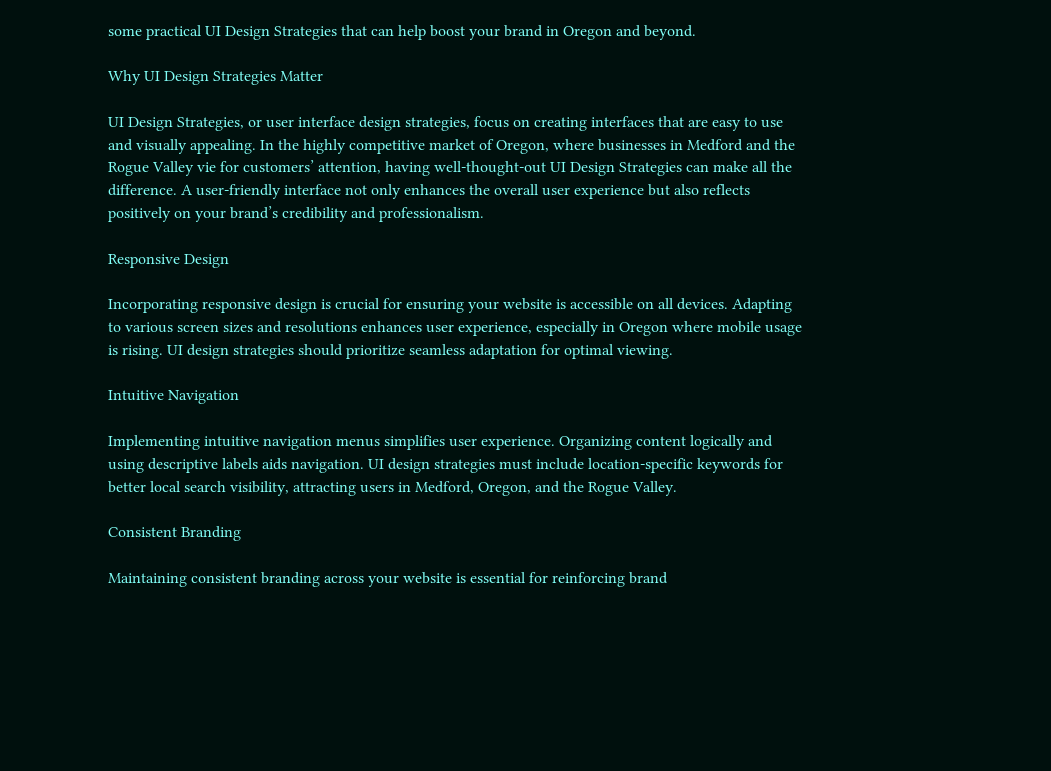some practical UI Design Strategies that can help boost your brand in Oregon and beyond.

Why UI Design Strategies Matter

UI Design Strategies, or user interface design strategies, focus on creating interfaces that are easy to use and visually appealing. In the highly competitive market of Oregon, where businesses in Medford and the Rogue Valley vie for customers’ attention, having well-thought-out UI Design Strategies can make all the difference. A user-friendly interface not only enhances the overall user experience but also reflects positively on your brand’s credibility and professionalism.

Responsive Design

Incorporating responsive design is crucial for ensuring your website is accessible on all devices. Adapting to various screen sizes and resolutions enhances user experience, especially in Oregon where mobile usage is rising. UI design strategies should prioritize seamless adaptation for optimal viewing.

Intuitive Navigation

Implementing intuitive navigation menus simplifies user experience. Organizing content logically and using descriptive labels aids navigation. UI design strategies must include location-specific keywords for better local search visibility, attracting users in Medford, Oregon, and the Rogue Valley.

Consistent Branding

Maintaining consistent branding across your website is essential for reinforcing brand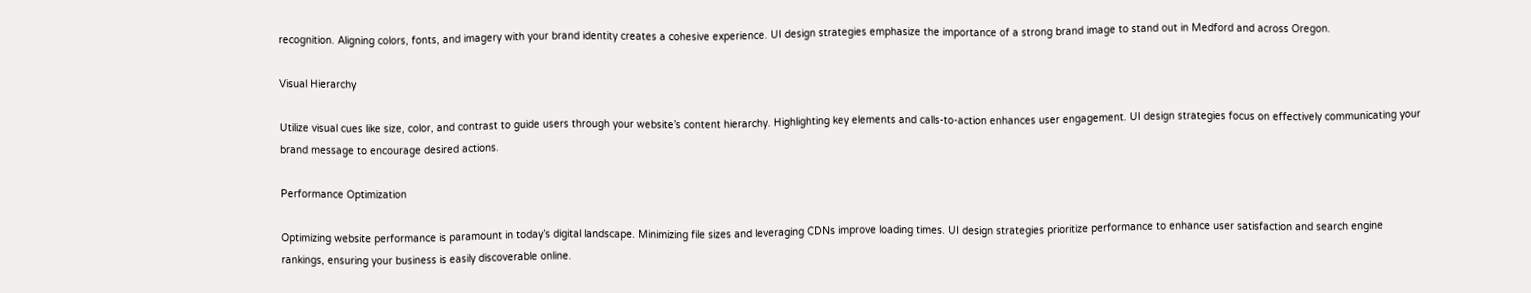recognition. Aligning colors, fonts, and imagery with your brand identity creates a cohesive experience. UI design strategies emphasize the importance of a strong brand image to stand out in Medford and across Oregon.

Visual Hierarchy

Utilize visual cues like size, color, and contrast to guide users through your website’s content hierarchy. Highlighting key elements and calls-to-action enhances user engagement. UI design strategies focus on effectively communicating your brand message to encourage desired actions.

Performance Optimization

Optimizing website performance is paramount in today’s digital landscape. Minimizing file sizes and leveraging CDNs improve loading times. UI design strategies prioritize performance to enhance user satisfaction and search engine rankings, ensuring your business is easily discoverable online.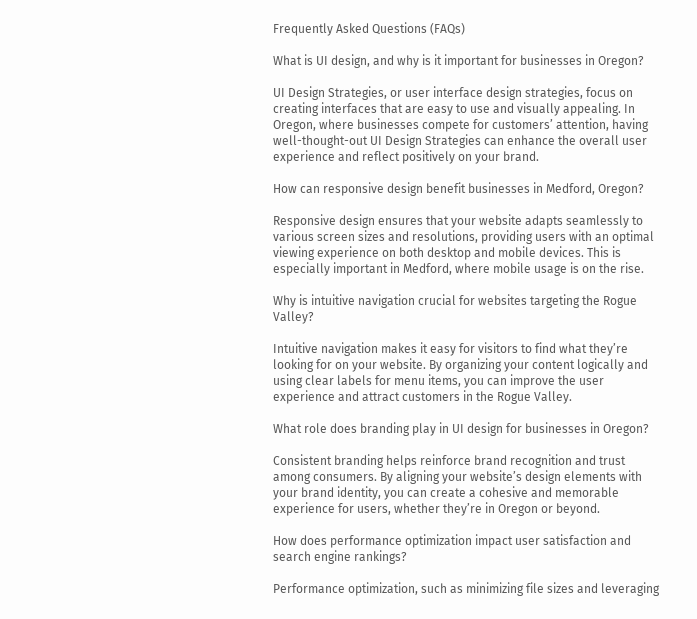Frequently Asked Questions (FAQs)

What is UI design, and why is it important for businesses in Oregon?

UI Design Strategies, or user interface design strategies, focus on creating interfaces that are easy to use and visually appealing. In Oregon, where businesses compete for customers’ attention, having well-thought-out UI Design Strategies can enhance the overall user experience and reflect positively on your brand.

How can responsive design benefit businesses in Medford, Oregon?

Responsive design ensures that your website adapts seamlessly to various screen sizes and resolutions, providing users with an optimal viewing experience on both desktop and mobile devices. This is especially important in Medford, where mobile usage is on the rise.

Why is intuitive navigation crucial for websites targeting the Rogue Valley?

Intuitive navigation makes it easy for visitors to find what they’re looking for on your website. By organizing your content logically and using clear labels for menu items, you can improve the user experience and attract customers in the Rogue Valley.

What role does branding play in UI design for businesses in Oregon?

Consistent branding helps reinforce brand recognition and trust among consumers. By aligning your website’s design elements with your brand identity, you can create a cohesive and memorable experience for users, whether they’re in Oregon or beyond.

How does performance optimization impact user satisfaction and search engine rankings?

Performance optimization, such as minimizing file sizes and leveraging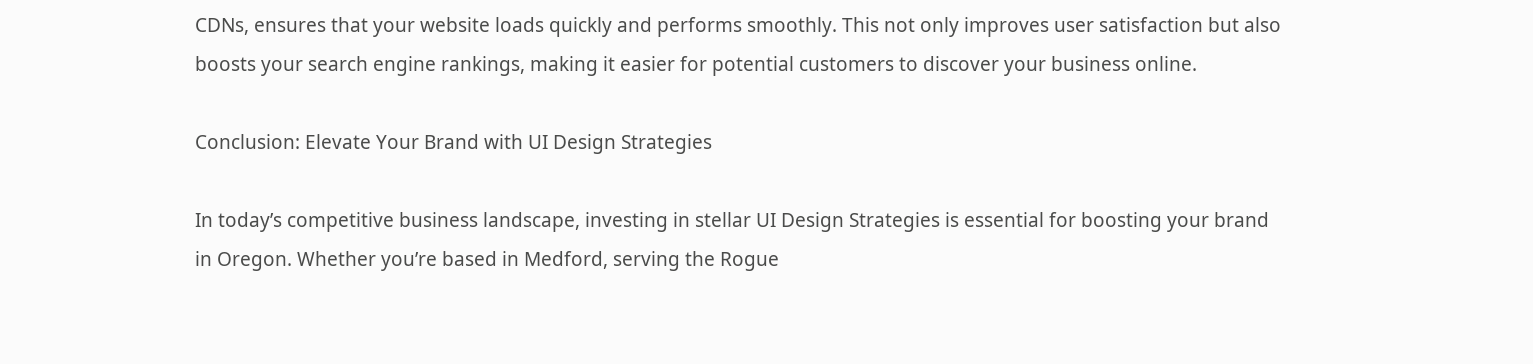CDNs, ensures that your website loads quickly and performs smoothly. This not only improves user satisfaction but also boosts your search engine rankings, making it easier for potential customers to discover your business online.

Conclusion: Elevate Your Brand with UI Design Strategies

In today’s competitive business landscape, investing in stellar UI Design Strategies is essential for boosting your brand in Oregon. Whether you’re based in Medford, serving the Rogue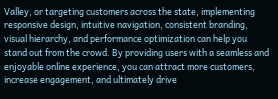Valley, or targeting customers across the state, implementing responsive design, intuitive navigation, consistent branding, visual hierarchy, and performance optimization can help you stand out from the crowd. By providing users with a seamless and enjoyable online experience, you can attract more customers, increase engagement, and ultimately drive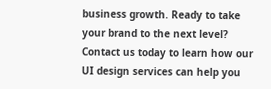business growth. Ready to take your brand to the next level? Contact us today to learn how our UI design services can help you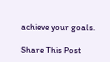achieve your goals.

Share This Post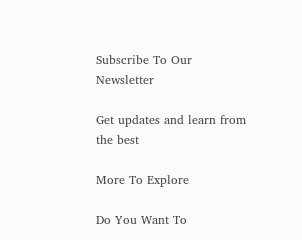Subscribe To Our Newsletter

Get updates and learn from the best

More To Explore

Do You Want To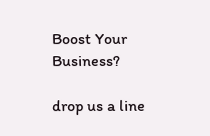Boost Your Business?

drop us a line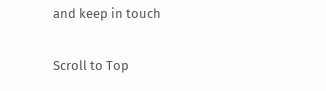and keep in touch

Scroll to Top